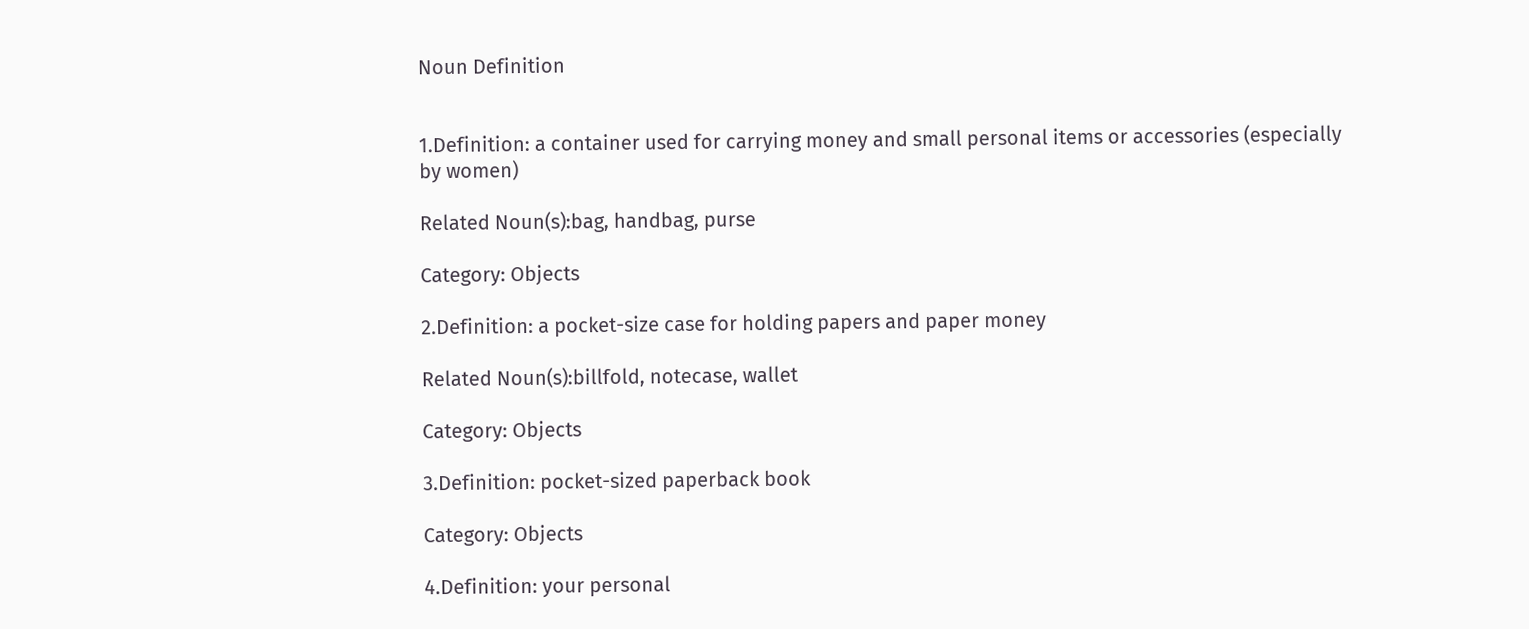Noun Definition


1.Definition: a container used for carrying money and small personal items or accessories (especially by women)

Related Noun(s):bag, handbag, purse

Category: Objects

2.Definition: a pocket-size case for holding papers and paper money

Related Noun(s):billfold, notecase, wallet

Category: Objects

3.Definition: pocket-sized paperback book

Category: Objects

4.Definition: your personal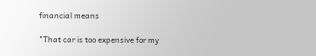financial means

"That car is too expensive for my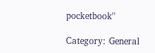pocketbook"

Category: General